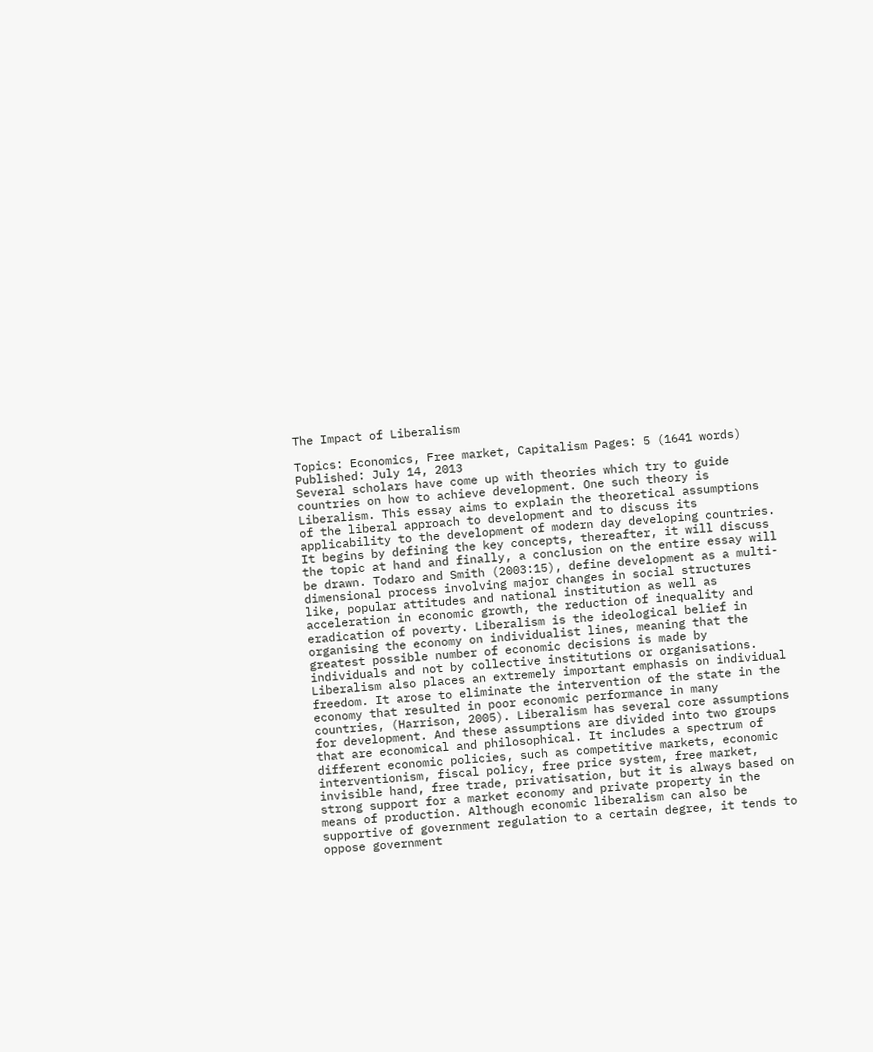The Impact of Liberalism

Topics: Economics, Free market, Capitalism Pages: 5 (1641 words) Published: July 14, 2013
Several scholars have come up with theories which try to guide countries on how to achieve development. One such theory is Liberalism. This essay aims to explain the theoretical assumptions of the liberal approach to development and to discuss its applicability to the development of modern day developing countries. It begins by defining the key concepts, thereafter, it will discuss the topic at hand and finally, a conclusion on the entire essay will be drawn. Todaro and Smith (2003:15), define development as a multi-dimensional process involving major changes in social structures like, popular attitudes and national institution as well as acceleration in economic growth, the reduction of inequality and eradication of poverty. Liberalism is the ideological belief in organising the economy on individualist lines, meaning that the greatest possible number of economic decisions is made by individuals and not by collective institutions or organisations. Liberalism also places an extremely important emphasis on individual freedom. It arose to eliminate the intervention of the state in the economy that resulted in poor economic performance in many countries, (Harrison, 2005). Liberalism has several core assumptions for development. And these assumptions are divided into two groups that are economical and philosophical. It includes a spectrum of different economic policies, such as competitive markets, economic interventionism, fiscal policy, free price system, free market, invisible hand, free trade, privatisation, but it is always based on strong support for a market economy and private property in the means of production. Although economic liberalism can also be supportive of government regulation to a certain degree, it tends to oppose government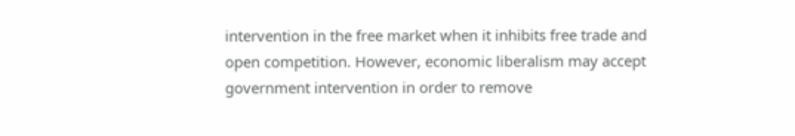intervention in the free market when it inhibits free trade and open competition. However, economic liberalism may accept government intervention in order to remove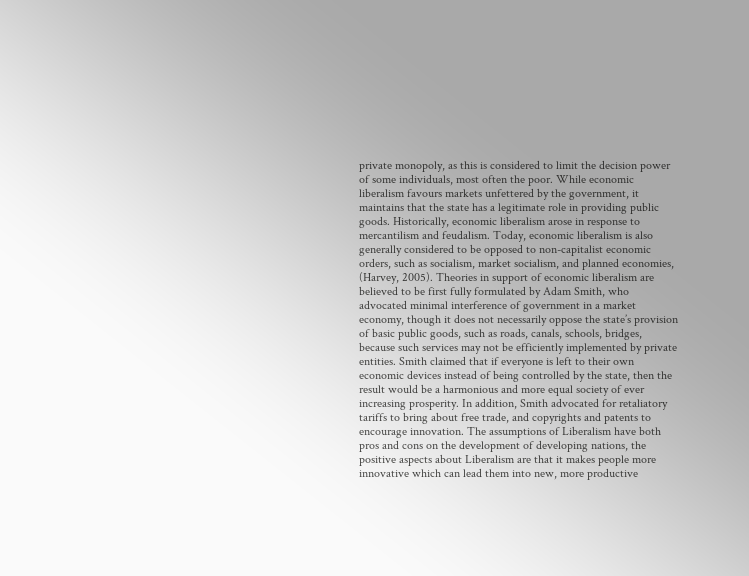private monopoly, as this is considered to limit the decision power of some individuals, most often the poor. While economic liberalism favours markets unfettered by the government, it maintains that the state has a legitimate role in providing public goods. Historically, economic liberalism arose in response to mercantilism and feudalism. Today, economic liberalism is also generally considered to be opposed to non-capitalist economic orders, such as socialism, market socialism, and planned economies, (Harvey, 2005). Theories in support of economic liberalism are believed to be first fully formulated by Adam Smith, who advocated minimal interference of government in a market economy, though it does not necessarily oppose the state’s provision of basic public goods, such as roads, canals, schools, bridges, because such services may not be efficiently implemented by private entities. Smith claimed that if everyone is left to their own economic devices instead of being controlled by the state, then the result would be a harmonious and more equal society of ever increasing prosperity. In addition, Smith advocated for retaliatory tariffs to bring about free trade, and copyrights and patents to encourage innovation. The assumptions of Liberalism have both pros and cons on the development of developing nations, the positive aspects about Liberalism are that it makes people more innovative which can lead them into new, more productive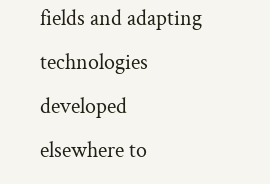fields and adapting technologies developed elsewhere to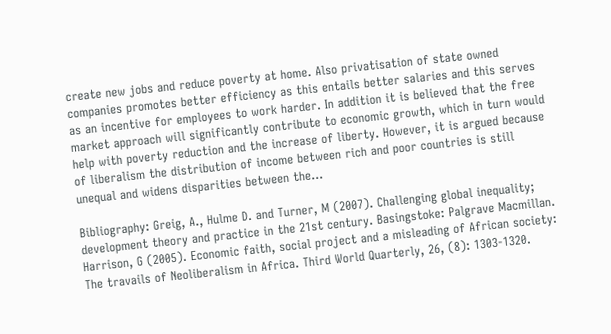create new jobs and reduce poverty at home. Also privatisation of state owned companies promotes better efficiency as this entails better salaries and this serves as an incentive for employees to work harder. In addition it is believed that the free market approach will significantly contribute to economic growth, which in turn would help with poverty reduction and the increase of liberty. However, it is argued because of liberalism the distribution of income between rich and poor countries is still unequal and widens disparities between the...

Bibliography: Greig, A., Hulme D. and Turner, M (2007). Challenging global inequality; development theory and practice in the 21st century. Basingstoke: Palgrave Macmillan.
Harrison, G (2005). Economic faith, social project and a misleading of African society: The travails of Neoliberalism in Africa. Third World Quarterly, 26, (8): 1303-1320.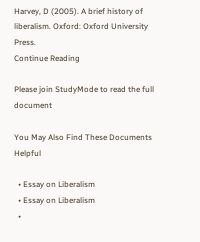Harvey, D (2005). A brief history of liberalism. Oxford: Oxford University Press.
Continue Reading

Please join StudyMode to read the full document

You May Also Find These Documents Helpful

  • Essay on Liberalism
  • Essay on Liberalism
  •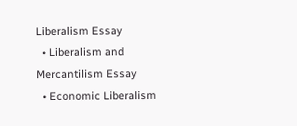Liberalism Essay
  • Liberalism and Mercantilism Essay
  • Economic Liberalism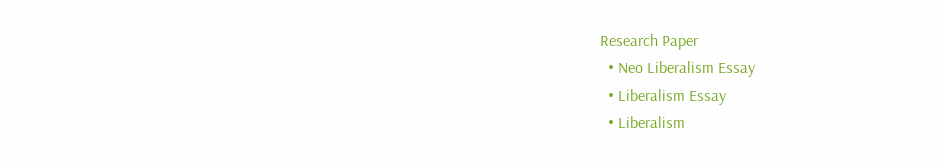Research Paper
  • Neo Liberalism Essay
  • Liberalism Essay
  • Liberalism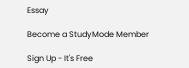Essay

Become a StudyMode Member

Sign Up - It's Free